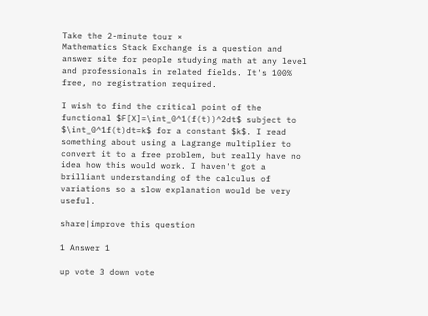Take the 2-minute tour ×
Mathematics Stack Exchange is a question and answer site for people studying math at any level and professionals in related fields. It's 100% free, no registration required.

I wish to find the critical point of the functional $F[X]=\int_0^1(f(t))^2dt$ subject to $\int_0^1f(t)dt=k$ for a constant $k$. I read something about using a Lagrange multiplier to convert it to a free problem, but really have no idea how this would work. I haven't got a brilliant understanding of the calculus of variations so a slow explanation would be very useful.

share|improve this question

1 Answer 1

up vote 3 down vote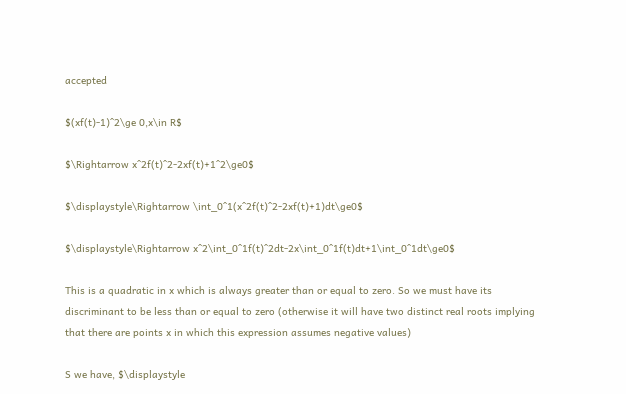accepted

$(xf(t)-1)^2\ge 0,x\in R$

$\Rightarrow x^2f(t)^2-2xf(t)+1^2\ge0$

$\displaystyle\Rightarrow \int_0^1(x^2f(t)^2-2xf(t)+1)dt\ge0$

$\displaystyle\Rightarrow x^2\int_0^1f(t)^2dt-2x\int_0^1f(t)dt+1\int_0^1dt\ge0$

This is a quadratic in x which is always greater than or equal to zero. So we must have its discriminant to be less than or equal to zero (otherwise it will have two distinct real roots implying that there are points x in which this expression assumes negative values)

S we have, $\displaystyle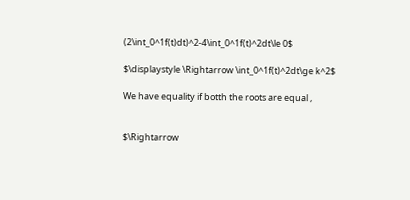(2\int_0^1f(t)dt)^2-4\int_0^1f(t)^2dt\le 0$

$\displaystyle \Rightarrow \int_0^1f(t)^2dt\ge k^2$

We have equality if botth the roots are equal ,


$\Rightarrow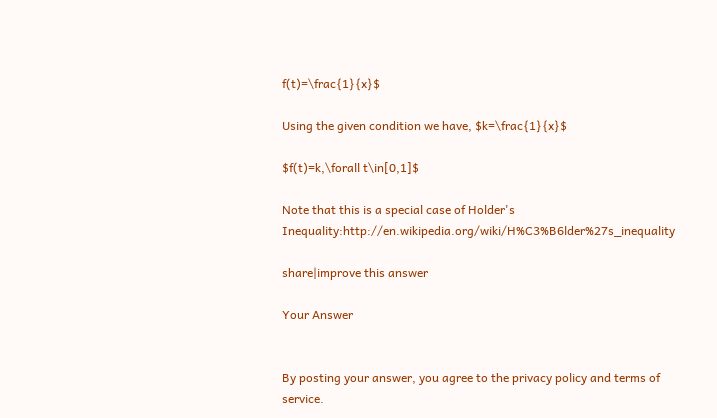f(t)=\frac{1}{x}$

Using the given condition we have, $k=\frac{1}{x}$

$f(t)=k,\forall t\in[0,1]$

Note that this is a special case of Holder's Inequality:http://en.wikipedia.org/wiki/H%C3%B6lder%27s_inequality

share|improve this answer

Your Answer


By posting your answer, you agree to the privacy policy and terms of service.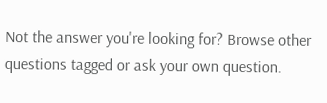Not the answer you're looking for? Browse other questions tagged or ask your own question.